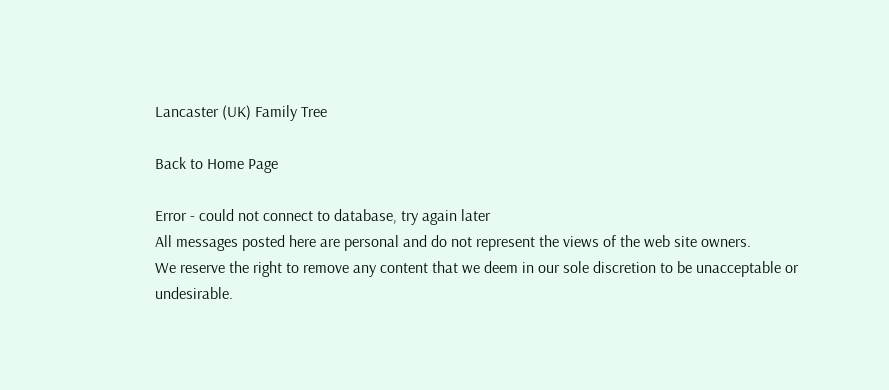Lancaster (UK) Family Tree

Back to Home Page

Error - could not connect to database, try again later
All messages posted here are personal and do not represent the views of the web site owners.
We reserve the right to remove any content that we deem in our sole discretion to be unacceptable or undesirable.